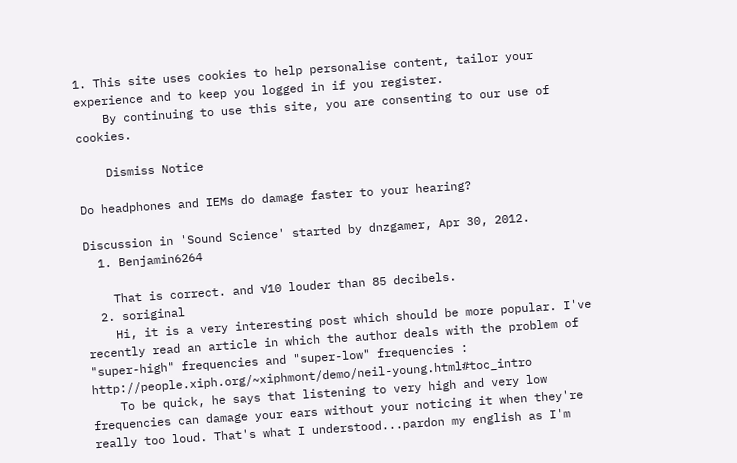1. This site uses cookies to help personalise content, tailor your experience and to keep you logged in if you register.
    By continuing to use this site, you are consenting to our use of cookies.

    Dismiss Notice

Do headphones and IEMs do damage faster to your hearing?

Discussion in 'Sound Science' started by dnzgamer, Apr 30, 2012.
  1. Benjamin6264

    That is correct. and √10 louder than 85 decibels.
  2. soriginal
    Hi, it is a very interesting post which should be more popular. I've recently read an article in which the author deals with the problem of "super-high" frequencies and "super-low" frequencies : http://people.xiph.org/~xiphmont/demo/neil-young.html#toc_intro
    To be quick, he says that listening to very high and very low frequencies can damage your ears without your noticing it when they're really too loud. That's what I understood...pardon my english as I'm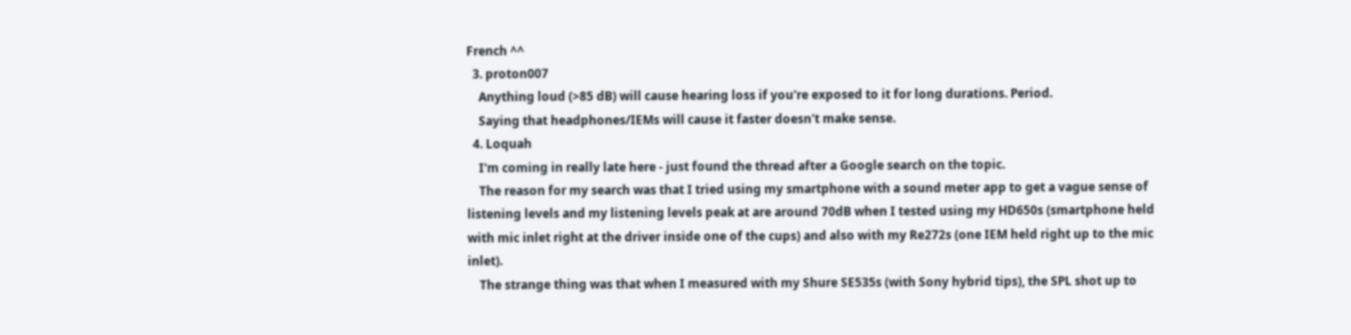French ^^
  3. proton007
    Anything loud (>85 dB) will cause hearing loss if you're exposed to it for long durations. Period.
    Saying that headphones/IEMs will cause it faster doesn't make sense.
  4. Loquah
    I'm coming in really late here - just found the thread after a Google search on the topic.
    The reason for my search was that I tried using my smartphone with a sound meter app to get a vague sense of listening levels and my listening levels peak at are around 70dB when I tested using my HD650s (smartphone held with mic inlet right at the driver inside one of the cups) and also with my Re272s (one IEM held right up to the mic inlet).
    The strange thing was that when I measured with my Shure SE535s (with Sony hybrid tips), the SPL shot up to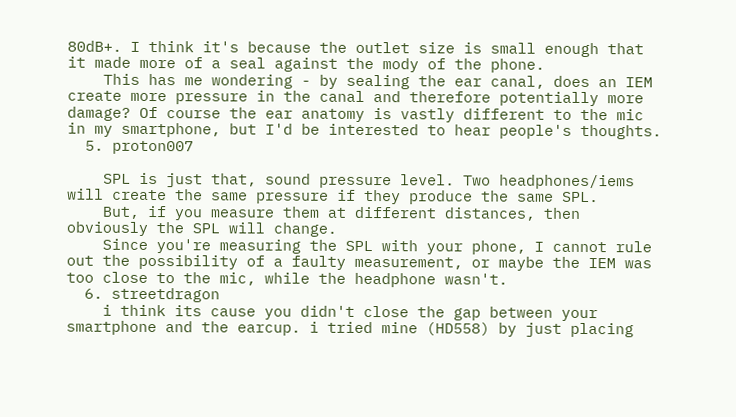80dB+. I think it's because the outlet size is small enough that it made more of a seal against the mody of the phone.
    This has me wondering - by sealing the ear canal, does an IEM create more pressure in the canal and therefore potentially more damage? Of course the ear anatomy is vastly different to the mic in my smartphone, but I'd be interested to hear people's thoughts.
  5. proton007

    SPL is just that, sound pressure level. Two headphones/iems will create the same pressure if they produce the same SPL.
    But, if you measure them at different distances, then obviously the SPL will change.
    Since you're measuring the SPL with your phone, I cannot rule out the possibility of a faulty measurement, or maybe the IEM was too close to the mic, while the headphone wasn't.
  6. streetdragon
    i think its cause you didn't close the gap between your smartphone and the earcup. i tried mine (HD558) by just placing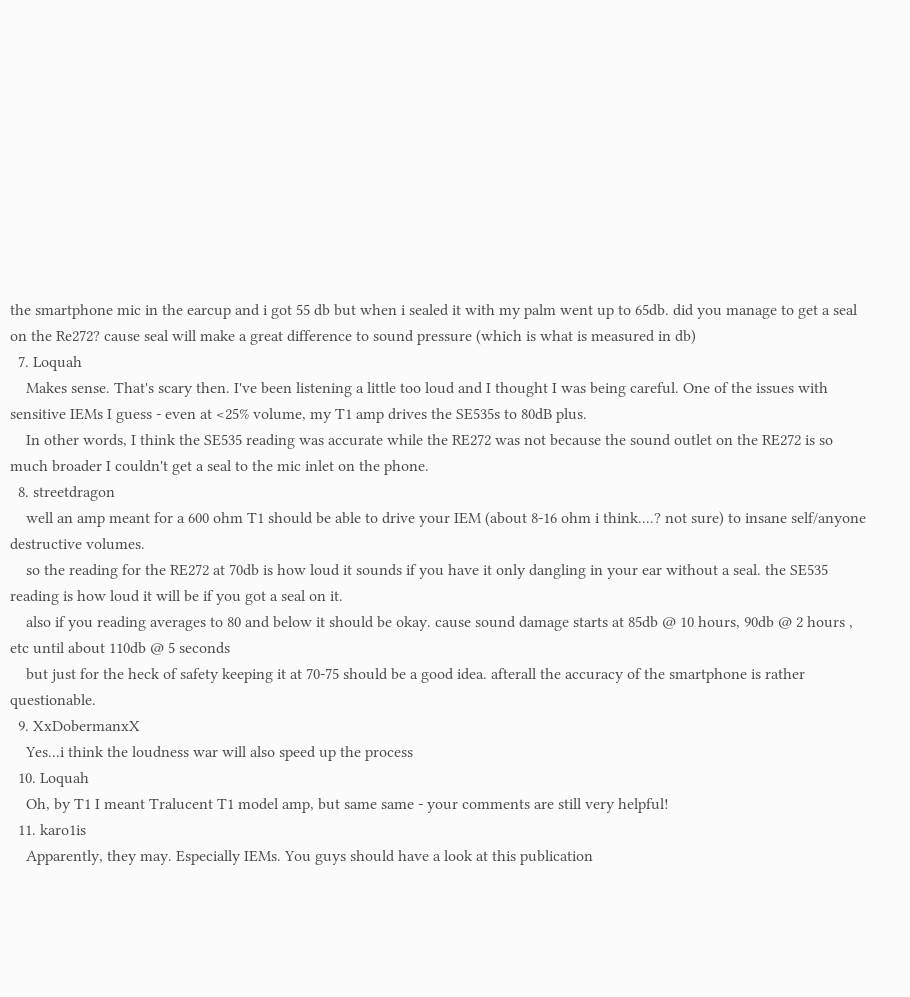the smartphone mic in the earcup and i got 55 db but when i sealed it with my palm went up to 65db. did you manage to get a seal on the Re272? cause seal will make a great difference to sound pressure (which is what is measured in db)
  7. Loquah
    Makes sense. That's scary then. I've been listening a little too loud and I thought I was being careful. One of the issues with sensitive IEMs I guess - even at <25% volume, my T1 amp drives the SE535s to 80dB plus.
    In other words, I think the SE535 reading was accurate while the RE272 was not because the sound outlet on the RE272 is so much broader I couldn't get a seal to the mic inlet on the phone.
  8. streetdragon
    well an amp meant for a 600 ohm T1 should be able to drive your IEM (about 8-16 ohm i think....? not sure) to insane self/anyone destructive volumes.
    so the reading for the RE272 at 70db is how loud it sounds if you have it only dangling in your ear without a seal. the SE535 reading is how loud it will be if you got a seal on it.
    also if you reading averages to 80 and below it should be okay. cause sound damage starts at 85db @ 10 hours, 90db @ 2 hours , etc until about 110db @ 5 seconds
    but just for the heck of safety keeping it at 70-75 should be a good idea. afterall the accuracy of the smartphone is rather questionable.
  9. XxDobermanxX
    Yes...i think the loudness war will also speed up the process
  10. Loquah
    Oh, by T1 I meant Tralucent T1 model amp, but same same - your comments are still very helpful!
  11. karo1is
    Apparently, they may. Especially IEMs. You guys should have a look at this publication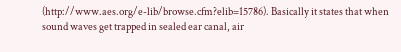(http://www.aes.org/e-lib/browse.cfm?elib=15786). Basically it states that when sound waves get trapped in sealed ear canal, air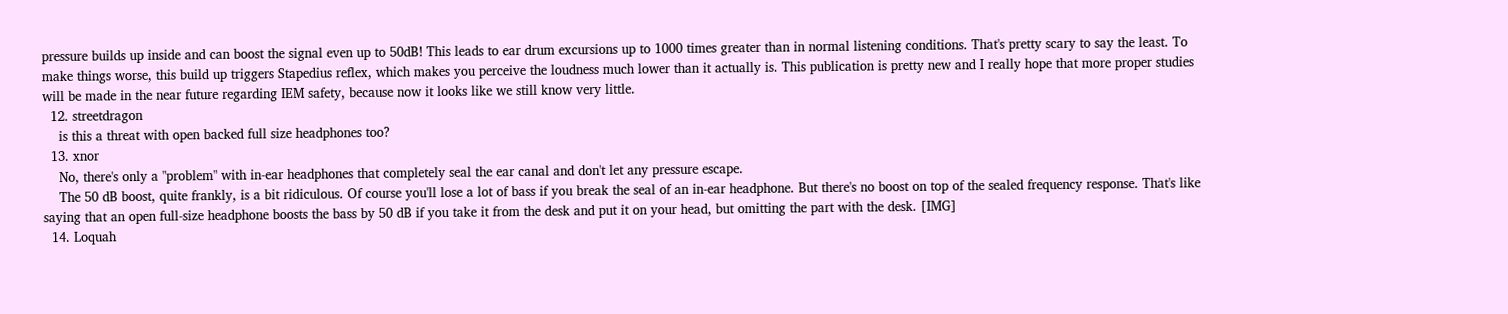pressure builds up inside and can boost the signal even up to 50dB! This leads to ear drum excursions up to 1000 times greater than in normal listening conditions. That's pretty scary to say the least. To make things worse, this build up triggers Stapedius reflex, which makes you perceive the loudness much lower than it actually is. This publication is pretty new and I really hope that more proper studies will be made in the near future regarding IEM safety, because now it looks like we still know very little.
  12. streetdragon
    is this a threat with open backed full size headphones too?
  13. xnor
    No, there's only a "problem" with in-ear headphones that completely seal the ear canal and don't let any pressure escape.
    The 50 dB boost, quite frankly, is a bit ridiculous. Of course you'll lose a lot of bass if you break the seal of an in-ear headphone. But there's no boost on top of the sealed frequency response. That's like saying that an open full-size headphone boosts the bass by 50 dB if you take it from the desk and put it on your head, but omitting the part with the desk. [IMG]
  14. Loquah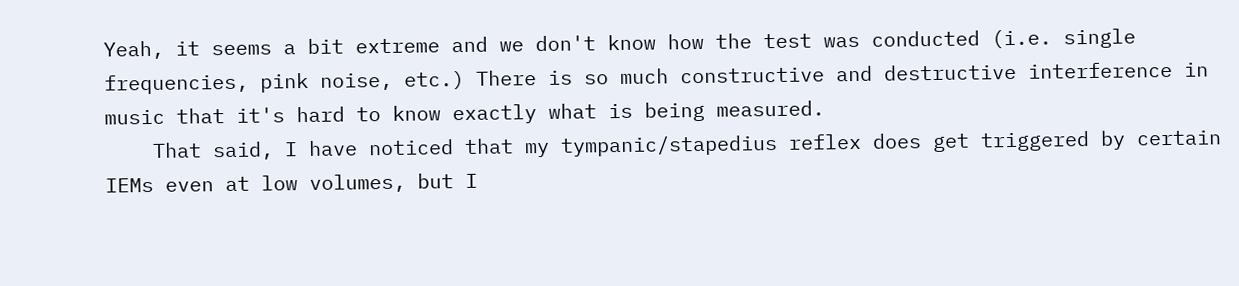Yeah, it seems a bit extreme and we don't know how the test was conducted (i.e. single frequencies, pink noise, etc.) There is so much constructive and destructive interference in music that it's hard to know exactly what is being measured.
    That said, I have noticed that my tympanic/stapedius reflex does get triggered by certain IEMs even at low volumes, but I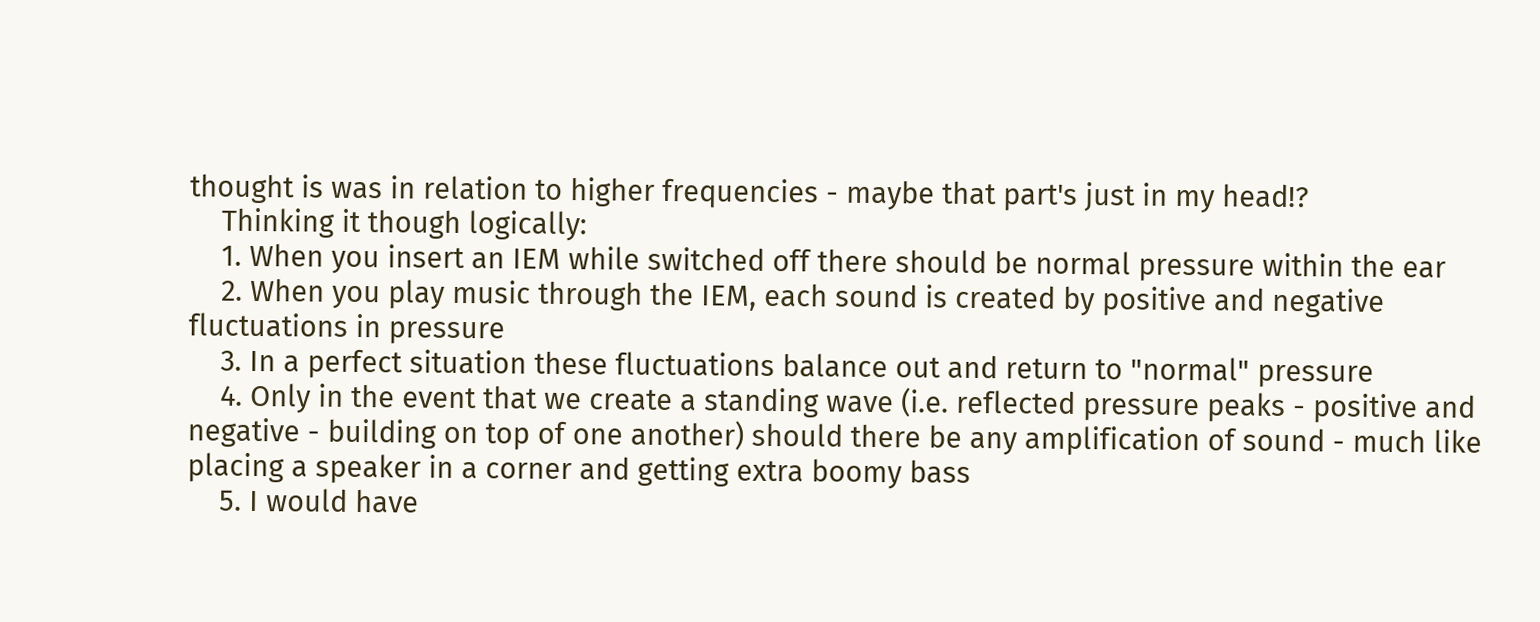thought is was in relation to higher frequencies - maybe that part's just in my head!?
    Thinking it though logically:
    1. When you insert an IEM while switched off there should be normal pressure within the ear
    2. When you play music through the IEM, each sound is created by positive and negative fluctuations in pressure
    3. In a perfect situation these fluctuations balance out and return to "normal" pressure
    4. Only in the event that we create a standing wave (i.e. reflected pressure peaks - positive and negative - building on top of one another) should there be any amplification of sound - much like placing a speaker in a corner and getting extra boomy bass
    5. I would have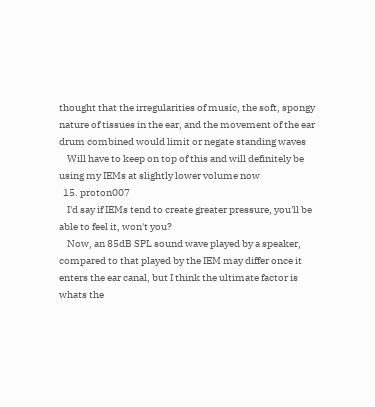thought that the irregularities of music, the soft, spongy nature of tissues in the ear, and the movement of the ear drum combined would limit or negate standing waves
    Will have to keep on top of this and will definitely be using my IEMs at slightly lower volume now
  15. proton007
    I'd say if IEMs tend to create greater pressure, you'll be able to feel it, won't you?
    Now, an 85dB SPL sound wave played by a speaker, compared to that played by the IEM may differ once it enters the ear canal, but I think the ultimate factor is whats the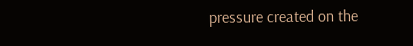pressure created on the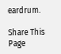eardrum.

Share This Page